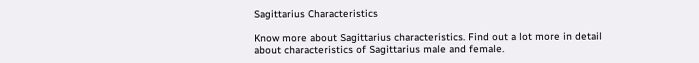Sagittarius Characteristics

Know more about Sagittarius characteristics. Find out a lot more in detail about characteristics of Sagittarius male and female.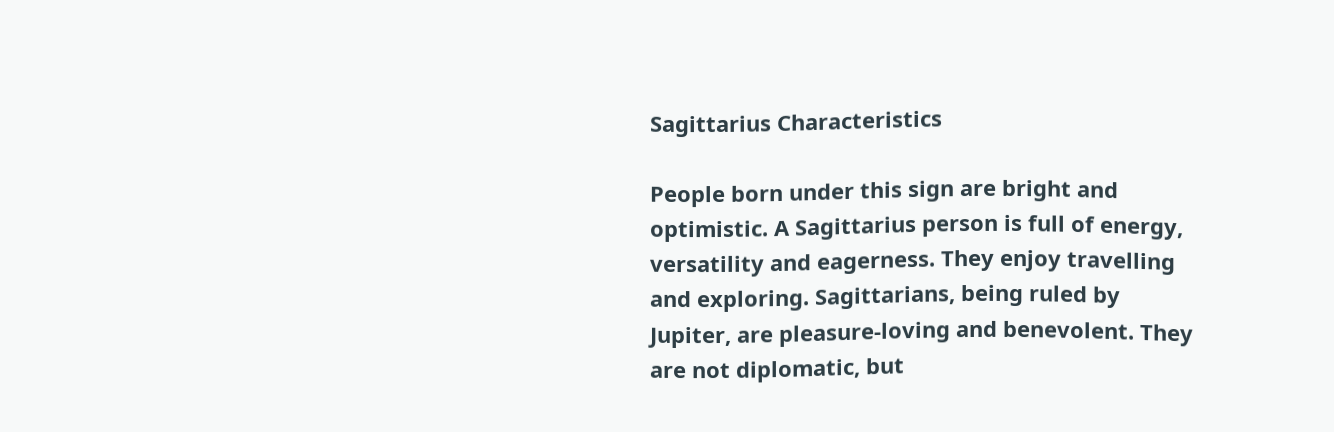Sagittarius Characteristics

People born under this sign are bright and optimistic. A Sagittarius person is full of energy, versatility and eagerness. They enjoy travelling and exploring. Sagittarians, being ruled by Jupiter, are pleasure-loving and benevolent. They are not diplomatic, but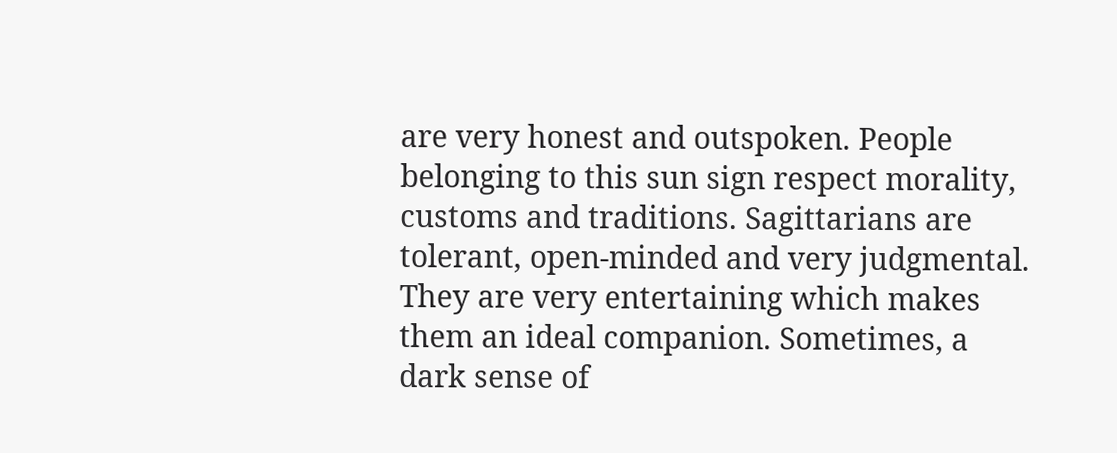are very honest and outspoken. People belonging to this sun sign respect morality, customs and traditions. Sagittarians are tolerant, open-minded and very judgmental. They are very entertaining which makes them an ideal companion. Sometimes, a dark sense of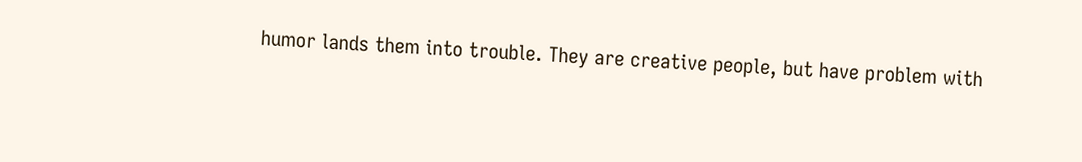humor lands them into trouble. They are creative people, but have problem with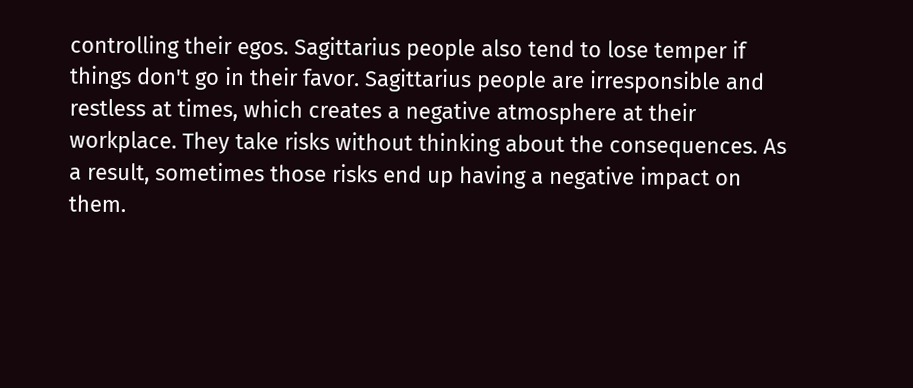controlling their egos. Sagittarius people also tend to lose temper if things don't go in their favor. Sagittarius people are irresponsible and restless at times, which creates a negative atmosphere at their workplace. They take risks without thinking about the consequences. As a result, sometimes those risks end up having a negative impact on them.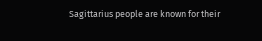Sagittarius people are known for their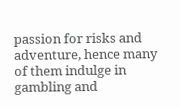passion for risks and adventure, hence many of them indulge in gambling and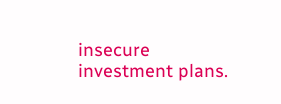insecure investment plans.